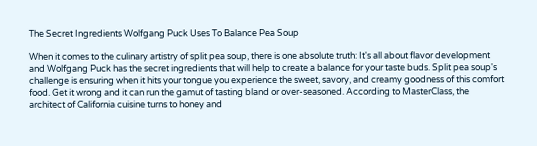The Secret Ingredients Wolfgang Puck Uses To Balance Pea Soup

When it comes to the culinary artistry of split pea soup, there is one absolute truth: It's all about flavor development and Wolfgang Puck has the secret ingredients that will help to create a balance for your taste buds. Split pea soup's challenge is ensuring when it hits your tongue you experience the sweet, savory, and creamy goodness of this comfort food. Get it wrong and it can run the gamut of tasting bland or over-seasoned. According to MasterClass, the architect of California cuisine turns to honey and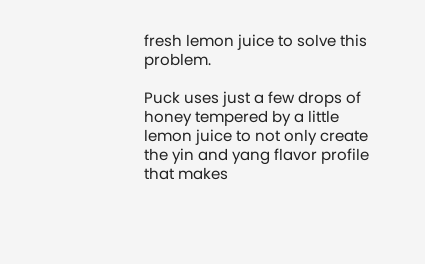fresh lemon juice to solve this problem.

Puck uses just a few drops of honey tempered by a little lemon juice to not only create the yin and yang flavor profile that makes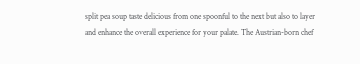split pea soup taste delicious from one spoonful to the next but also to layer and enhance the overall experience for your palate. The Austrian-born chef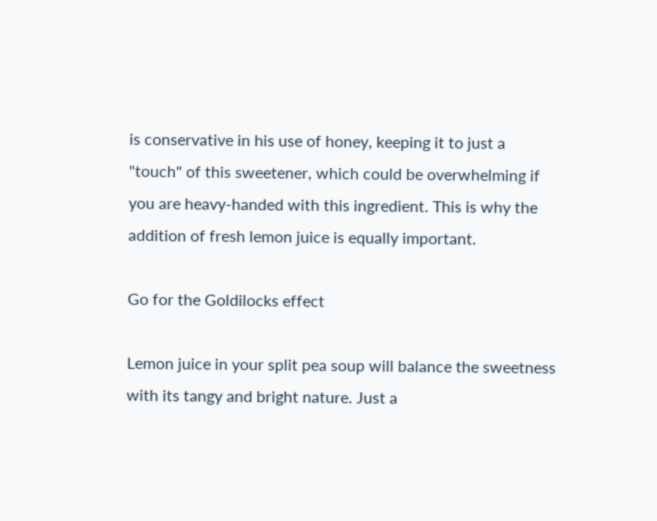is conservative in his use of honey, keeping it to just a "touch" of this sweetener, which could be overwhelming if you are heavy-handed with this ingredient. This is why the addition of fresh lemon juice is equally important.

Go for the Goldilocks effect

Lemon juice in your split pea soup will balance the sweetness with its tangy and bright nature. Just a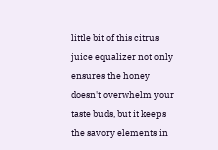little bit of this citrus juice equalizer not only ensures the honey doesn't overwhelm your taste buds, but it keeps the savory elements in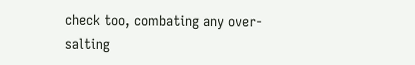check too, combating any over-salting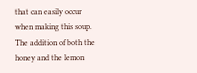that can easily occur when making this soup. The addition of both the honey and the lemon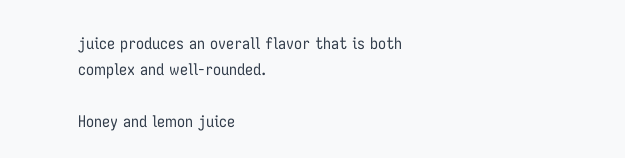juice produces an overall flavor that is both complex and well-rounded.

Honey and lemon juice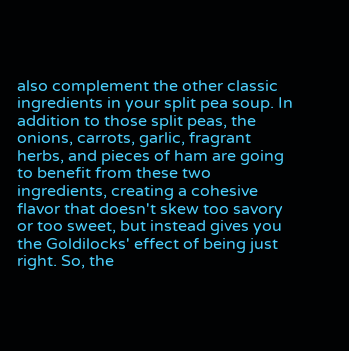also complement the other classic ingredients in your split pea soup. In addition to those split peas, the onions, carrots, garlic, fragrant herbs, and pieces of ham are going to benefit from these two ingredients, creating a cohesive flavor that doesn't skew too savory or too sweet, but instead gives you the Goldilocks' effect of being just right. So, the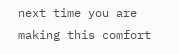next time you are making this comfort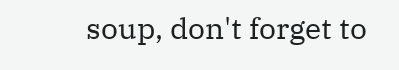soup, don't forget to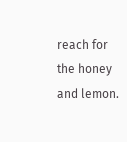reach for the honey and lemon.